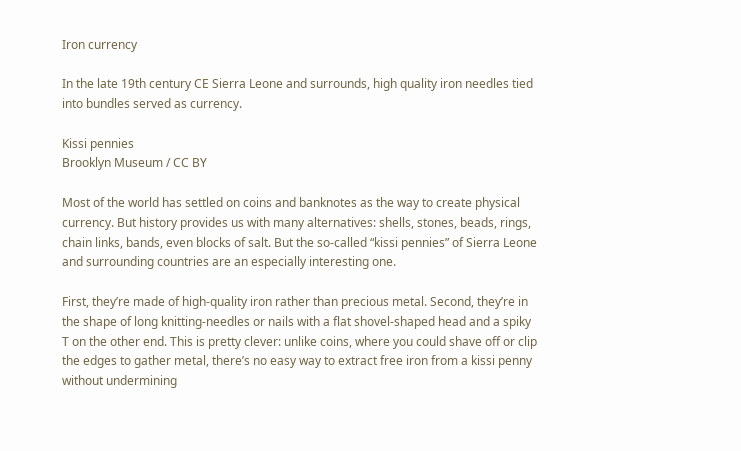Iron currency

In the late 19th century CE Sierra Leone and surrounds, high quality iron needles tied into bundles served as currency.

Kissi pennies
Brooklyn Museum / CC BY

Most of the world has settled on coins and banknotes as the way to create physical currency. But history provides us with many alternatives: shells, stones, beads, rings, chain links, bands, even blocks of salt. But the so-called “kissi pennies” of Sierra Leone and surrounding countries are an especially interesting one.

First, they’re made of high-quality iron rather than precious metal. Second, they’re in the shape of long knitting-needles or nails with a flat shovel-shaped head and a spiky T on the other end. This is pretty clever: unlike coins, where you could shave off or clip the edges to gather metal, there’s no easy way to extract free iron from a kissi penny without undermining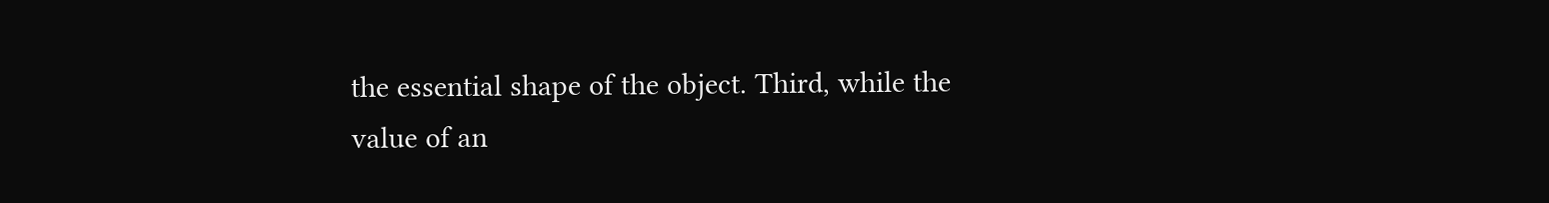the essential shape of the object. Third, while the value of an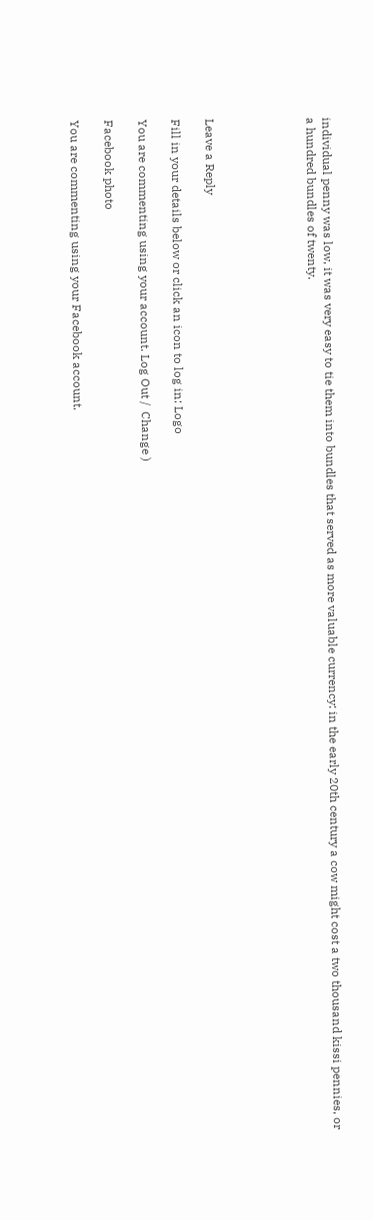individual penny was low, it was very easy to tie them into bundles that served as more valuable currency: in the early 20th century a cow might cost a two thousand kissi pennies, or a hundred bundles of twenty.





Leave a Reply

Fill in your details below or click an icon to log in: Logo

You are commenting using your account. Log Out /  Change )

Facebook photo

You are commenting using your Facebook account.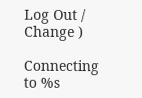Log Out /  Change )

Connecting to %s